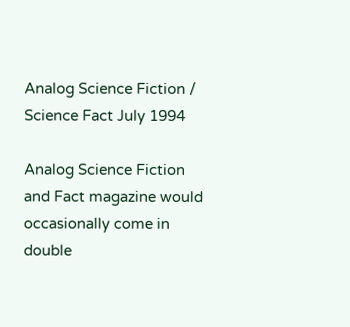Analog Science Fiction / Science Fact July 1994

Analog Science Fiction and Fact magazine would occasionally come in double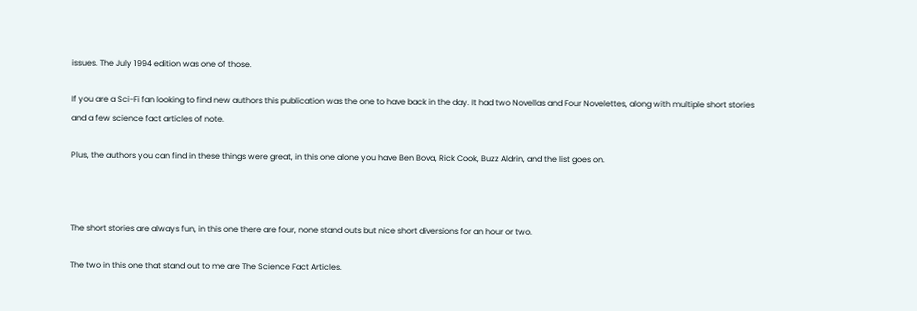issues. The July 1994 edition was one of those.

If you are a Sci-Fi fan looking to find new authors this publication was the one to have back in the day. It had two Novellas and Four Novelettes, along with multiple short stories and a few science fact articles of note.

Plus, the authors you can find in these things were great, in this one alone you have Ben Bova, Rick Cook, Buzz Aldrin, and the list goes on.



The short stories are always fun, in this one there are four, none stand outs but nice short diversions for an hour or two.

The two in this one that stand out to me are The Science Fact Articles.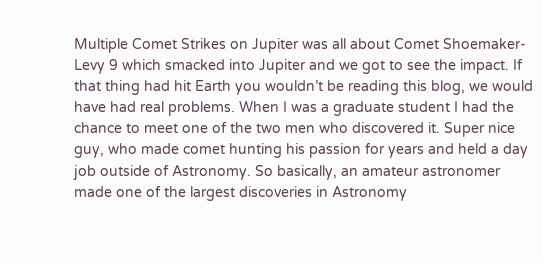Multiple Comet Strikes on Jupiter was all about Comet Shoemaker-Levy 9 which smacked into Jupiter and we got to see the impact. If that thing had hit Earth you wouldn’t be reading this blog, we would have had real problems. When I was a graduate student I had the chance to meet one of the two men who discovered it. Super nice guy, who made comet hunting his passion for years and held a day job outside of Astronomy. So basically, an amateur astronomer made one of the largest discoveries in Astronomy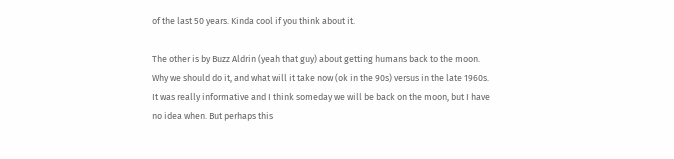of the last 50 years. Kinda cool if you think about it.

The other is by Buzz Aldrin (yeah that guy) about getting humans back to the moon. Why we should do it, and what will it take now (ok in the 90s) versus in the late 1960s. It was really informative and I think someday we will be back on the moon, but I have no idea when. But perhaps this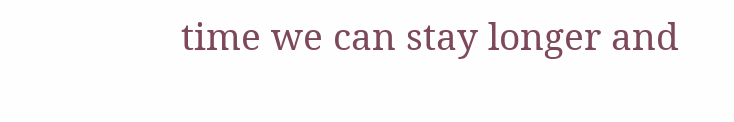time we can stay longer and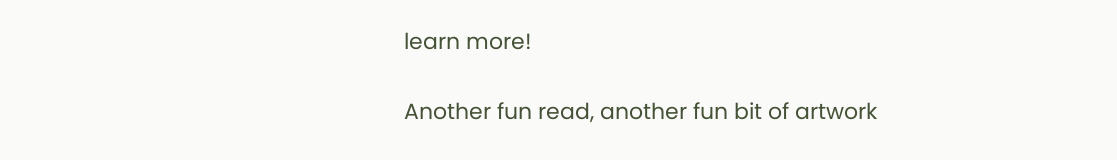learn more!

Another fun read, another fun bit of artwork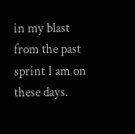in my blast from the past sprint I am on these days.